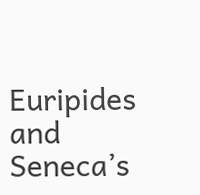Euripides and Seneca’s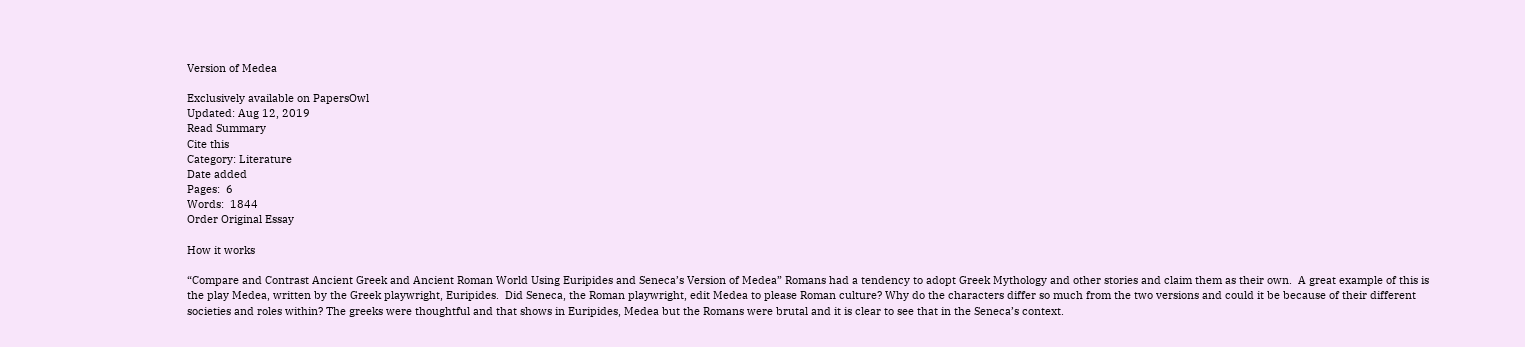Version of Medea

Exclusively available on PapersOwl
Updated: Aug 12, 2019
Read Summary
Cite this
Category: Literature
Date added
Pages:  6
Words:  1844
Order Original Essay

How it works

“Compare and Contrast Ancient Greek and Ancient Roman World Using Euripides and Seneca’s Version of Medea” Romans had a tendency to adopt Greek Mythology and other stories and claim them as their own.  A great example of this is the play Medea, written by the Greek playwright, Euripides.  Did Seneca, the Roman playwright, edit Medea to please Roman culture? Why do the characters differ so much from the two versions and could it be because of their different societies and roles within? The greeks were thoughtful and that shows in Euripides, Medea but the Romans were brutal and it is clear to see that in the Seneca’s context.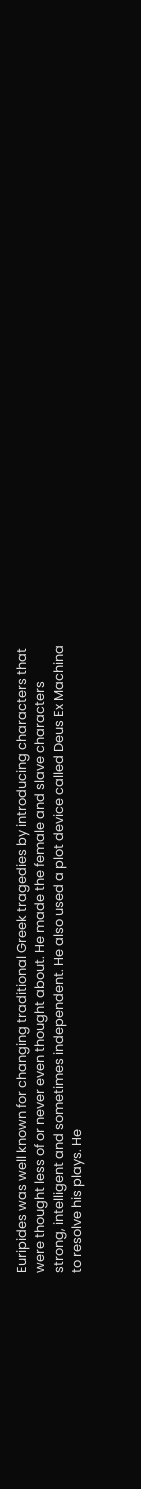Euripides was well known for changing traditional Greek tragedies by introducing characters that were thought less of or never even thought about. He made the female and slave characters strong, intelligent and sometimes independent. He also used a plot device called Deus Ex Machina to resolve his plays. He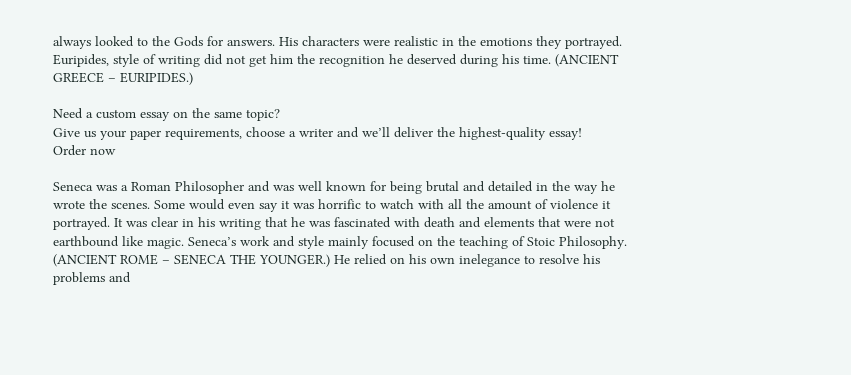always looked to the Gods for answers. His characters were realistic in the emotions they portrayed. Euripides, style of writing did not get him the recognition he deserved during his time. (ANCIENT GREECE – EURIPIDES.)

Need a custom essay on the same topic?
Give us your paper requirements, choose a writer and we’ll deliver the highest-quality essay!
Order now

Seneca was a Roman Philosopher and was well known for being brutal and detailed in the way he wrote the scenes. Some would even say it was horrific to watch with all the amount of violence it portrayed. It was clear in his writing that he was fascinated with death and elements that were not earthbound like magic. Seneca’s work and style mainly focused on the teaching of Stoic Philosophy. (ANCIENT ROME – SENECA THE YOUNGER.) He relied on his own inelegance to resolve his problems and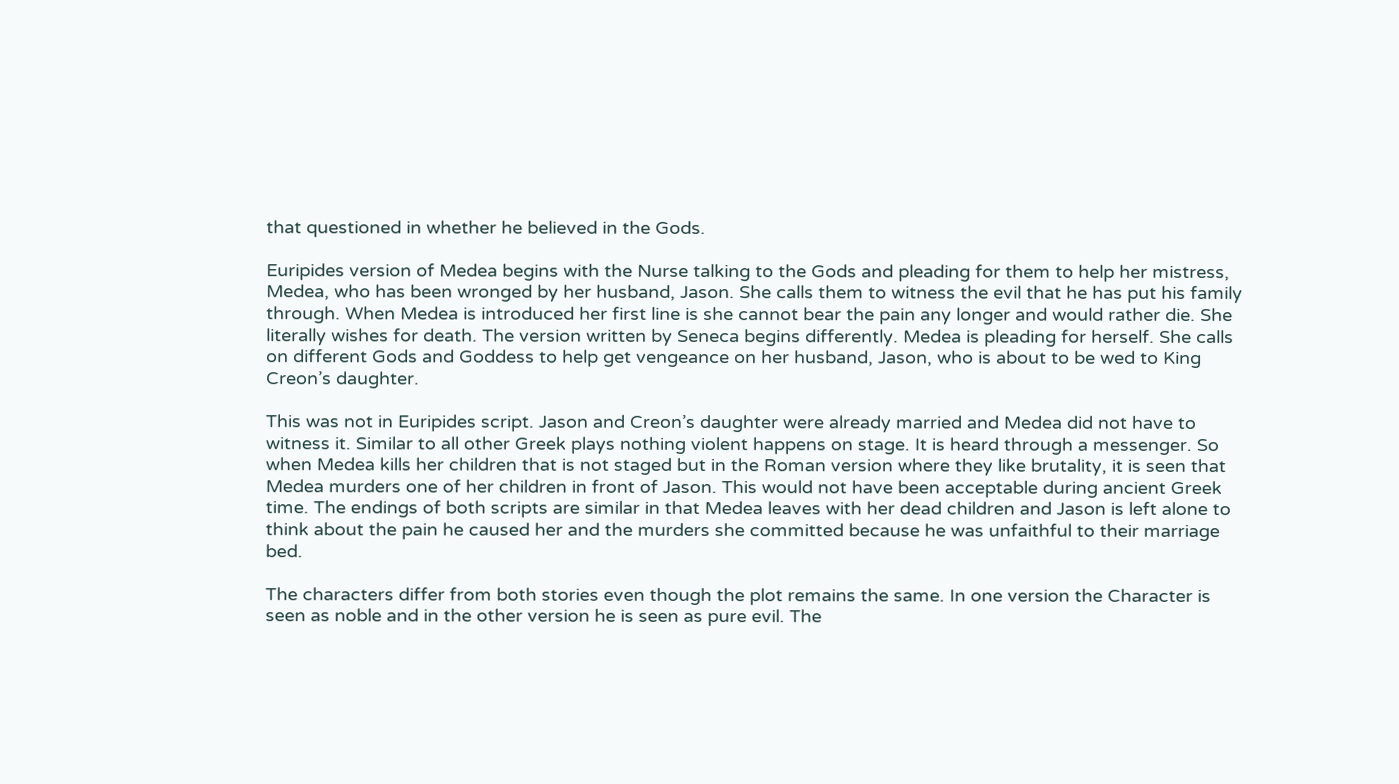that questioned in whether he believed in the Gods.

Euripides version of Medea begins with the Nurse talking to the Gods and pleading for them to help her mistress, Medea, who has been wronged by her husband, Jason. She calls them to witness the evil that he has put his family through. When Medea is introduced her first line is she cannot bear the pain any longer and would rather die. She literally wishes for death. The version written by Seneca begins differently. Medea is pleading for herself. She calls on different Gods and Goddess to help get vengeance on her husband, Jason, who is about to be wed to King Creon’s daughter.

This was not in Euripides script. Jason and Creon’s daughter were already married and Medea did not have to witness it. Similar to all other Greek plays nothing violent happens on stage. It is heard through a messenger. So when Medea kills her children that is not staged but in the Roman version where they like brutality, it is seen that Medea murders one of her children in front of Jason. This would not have been acceptable during ancient Greek time. The endings of both scripts are similar in that Medea leaves with her dead children and Jason is left alone to think about the pain he caused her and the murders she committed because he was unfaithful to their marriage bed.

The characters differ from both stories even though the plot remains the same. In one version the Character is seen as noble and in the other version he is seen as pure evil. The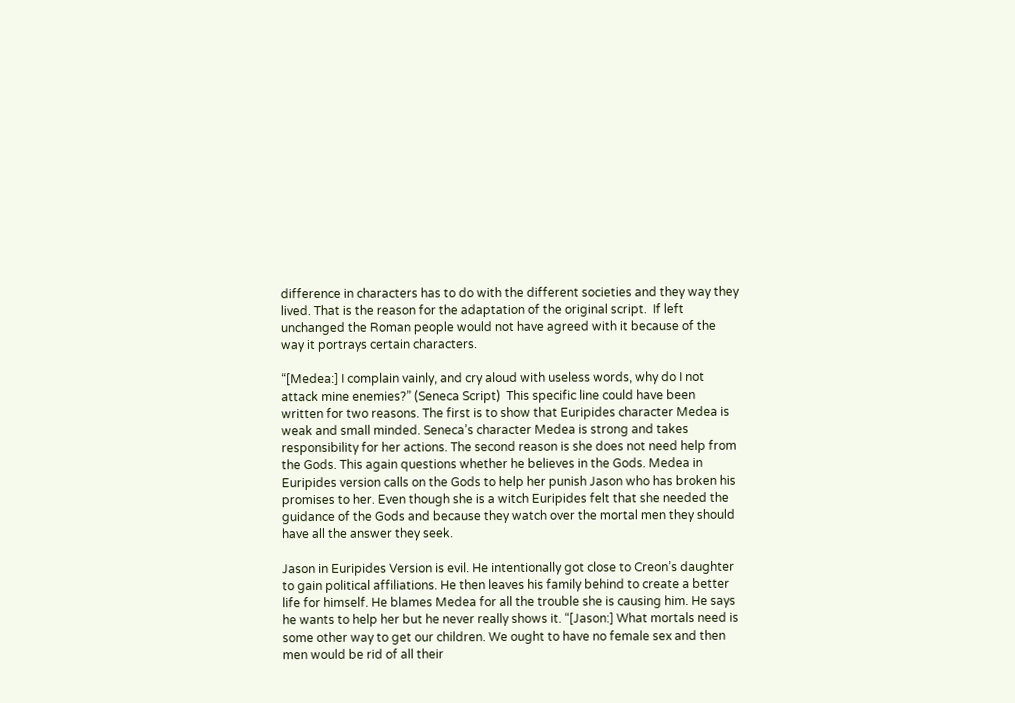difference in characters has to do with the different societies and they way they lived. That is the reason for the adaptation of the original script.  If left unchanged the Roman people would not have agreed with it because of the way it portrays certain characters.

“[Medea:] I complain vainly, and cry aloud with useless words, why do I not attack mine enemies?” (Seneca Script)  This specific line could have been written for two reasons. The first is to show that Euripides character Medea is weak and small minded. Seneca’s character Medea is strong and takes responsibility for her actions. The second reason is she does not need help from the Gods. This again questions whether he believes in the Gods. Medea in Euripides version calls on the Gods to help her punish Jason who has broken his promises to her. Even though she is a witch Euripides felt that she needed the guidance of the Gods and because they watch over the mortal men they should have all the answer they seek.

Jason in Euripides Version is evil. He intentionally got close to Creon’s daughter to gain political affiliations. He then leaves his family behind to create a better life for himself. He blames Medea for all the trouble she is causing him. He says he wants to help her but he never really shows it. “[Jason:] What mortals need is some other way to get our children. We ought to have no female sex and then men would be rid of all their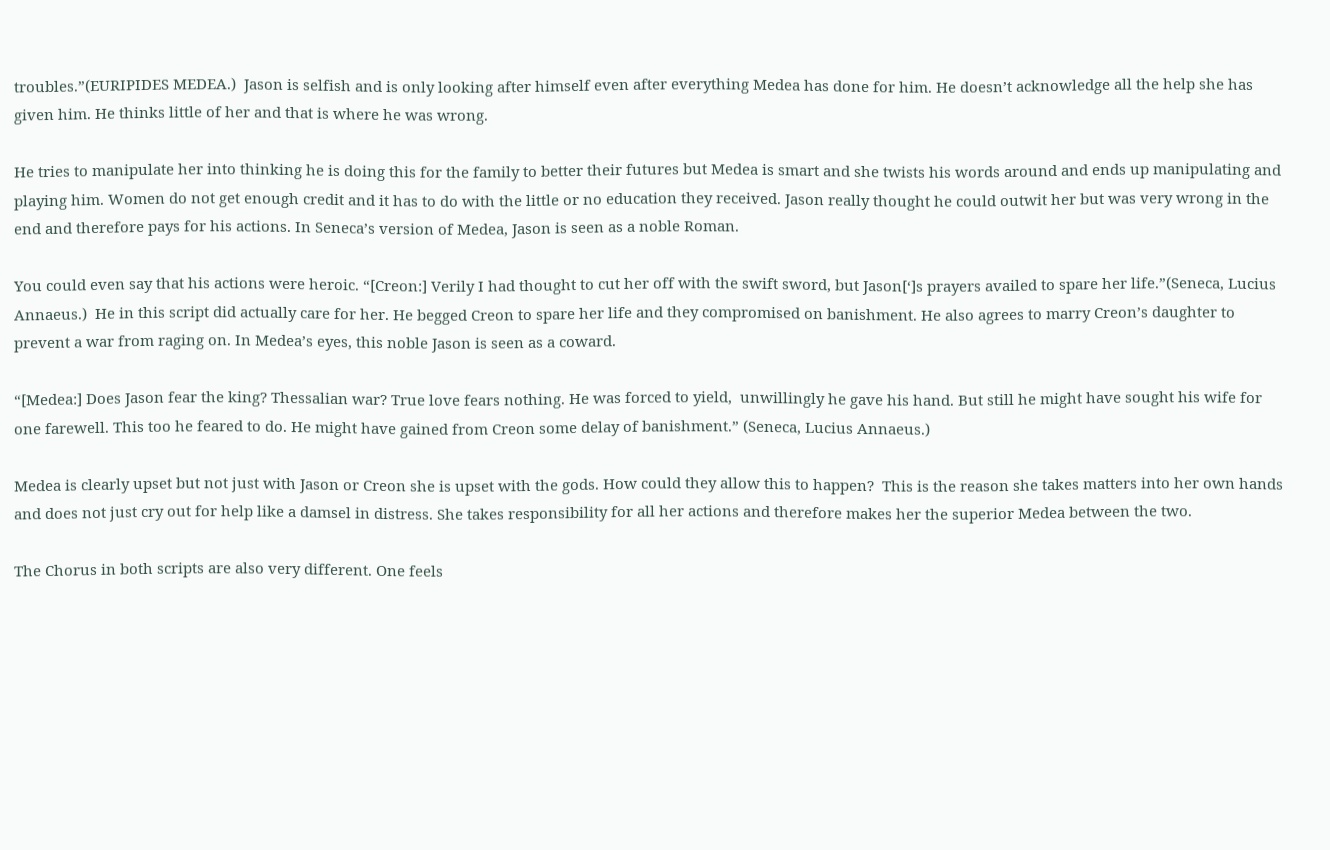troubles.”(EURIPIDES MEDEA.)  Jason is selfish and is only looking after himself even after everything Medea has done for him. He doesn’t acknowledge all the help she has given him. He thinks little of her and that is where he was wrong.

He tries to manipulate her into thinking he is doing this for the family to better their futures but Medea is smart and she twists his words around and ends up manipulating and playing him. Women do not get enough credit and it has to do with the little or no education they received. Jason really thought he could outwit her but was very wrong in the end and therefore pays for his actions. In Seneca’s version of Medea, Jason is seen as a noble Roman.

You could even say that his actions were heroic. “[Creon:] Verily I had thought to cut her off with the swift sword, but Jason[‘]s prayers availed to spare her life.”(Seneca, Lucius Annaeus.)  He in this script did actually care for her. He begged Creon to spare her life and they compromised on banishment. He also agrees to marry Creon’s daughter to prevent a war from raging on. In Medea’s eyes, this noble Jason is seen as a coward.

“[Medea:] Does Jason fear the king? Thessalian war? True love fears nothing. He was forced to yield,  unwillingly he gave his hand. But still he might have sought his wife for one farewell. This too he feared to do. He might have gained from Creon some delay of banishment.” (Seneca, Lucius Annaeus.)

Medea is clearly upset but not just with Jason or Creon she is upset with the gods. How could they allow this to happen?  This is the reason she takes matters into her own hands and does not just cry out for help like a damsel in distress. She takes responsibility for all her actions and therefore makes her the superior Medea between the two.

The Chorus in both scripts are also very different. One feels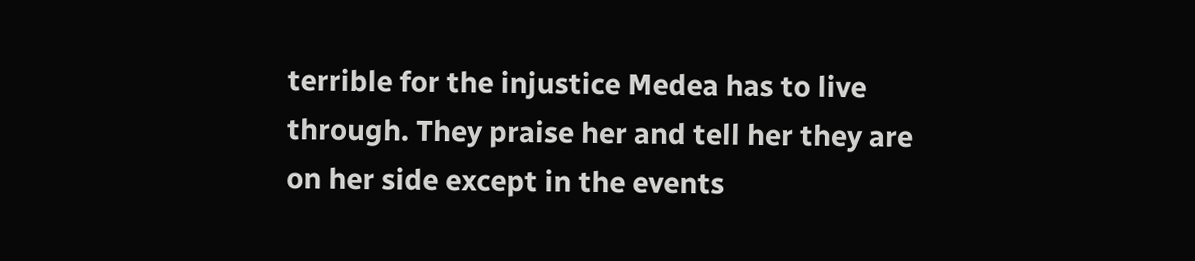terrible for the injustice Medea has to live through. They praise her and tell her they are on her side except in the events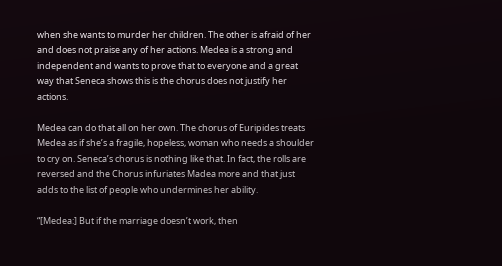when she wants to murder her children. The other is afraid of her and does not praise any of her actions. Medea is a strong and independent and wants to prove that to everyone and a great way that Seneca shows this is the chorus does not justify her actions.

Medea can do that all on her own. The chorus of Euripides treats Medea as if she’s a fragile, hopeless, woman who needs a shoulder to cry on. Seneca’s chorus is nothing like that. In fact, the rolls are reversed and the Chorus infuriates Madea more and that just adds to the list of people who undermines her ability.

“[Medea:] But if the marriage doesn’t work, then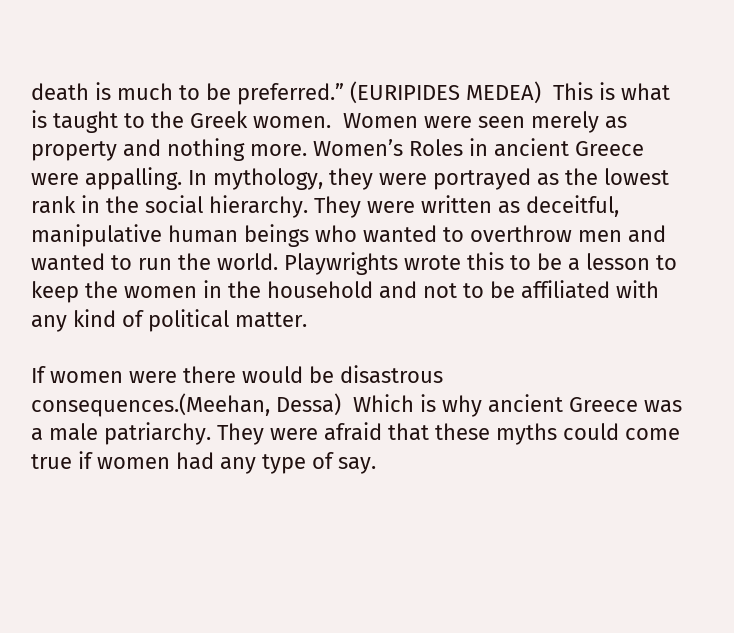death is much to be preferred.” (EURIPIDES MEDEA)  This is what is taught to the Greek women.  Women were seen merely as property and nothing more. Women’s Roles in ancient Greece were appalling. In mythology, they were portrayed as the lowest rank in the social hierarchy. They were written as deceitful, manipulative human beings who wanted to overthrow men and wanted to run the world. Playwrights wrote this to be a lesson to keep the women in the household and not to be affiliated with any kind of political matter.

If women were there would be disastrous consequences.(Meehan, Dessa)  Which is why ancient Greece was a male patriarchy. They were afraid that these myths could come true if women had any type of say.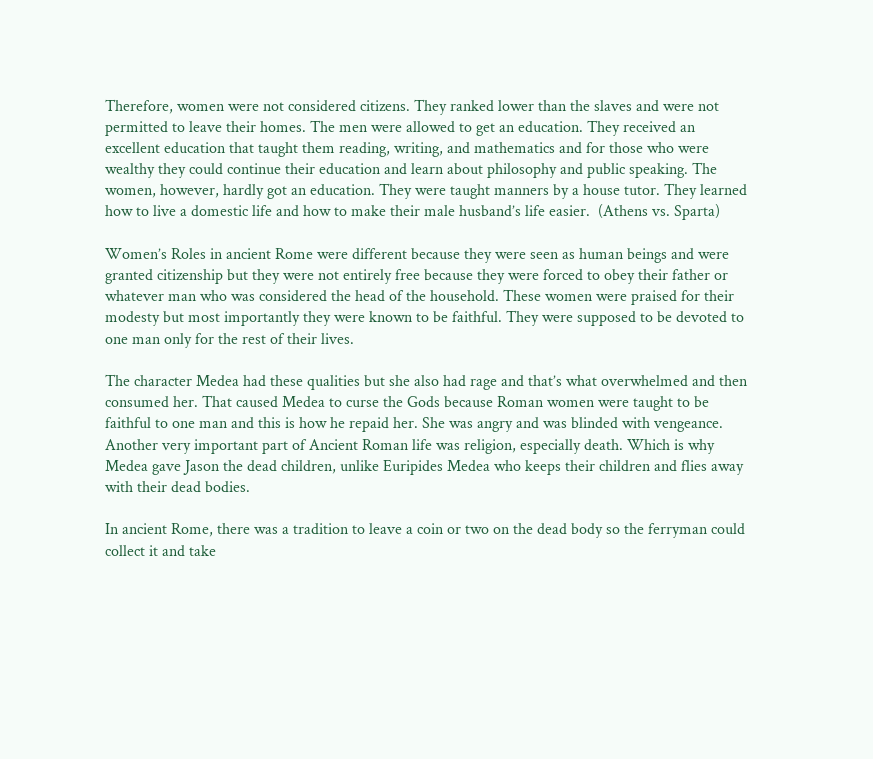Therefore, women were not considered citizens. They ranked lower than the slaves and were not permitted to leave their homes. The men were allowed to get an education. They received an excellent education that taught them reading, writing, and mathematics and for those who were wealthy they could continue their education and learn about philosophy and public speaking. The women, however, hardly got an education. They were taught manners by a house tutor. They learned how to live a domestic life and how to make their male husband’s life easier.  (Athens vs. Sparta)

Women’s Roles in ancient Rome were different because they were seen as human beings and were granted citizenship but they were not entirely free because they were forced to obey their father or whatever man who was considered the head of the household. These women were praised for their modesty but most importantly they were known to be faithful. They were supposed to be devoted to one man only for the rest of their lives.

The character Medea had these qualities but she also had rage and that’s what overwhelmed and then consumed her. That caused Medea to curse the Gods because Roman women were taught to be faithful to one man and this is how he repaid her. She was angry and was blinded with vengeance. Another very important part of Ancient Roman life was religion, especially death. Which is why Medea gave Jason the dead children, unlike Euripides Medea who keeps their children and flies away with their dead bodies.

In ancient Rome, there was a tradition to leave a coin or two on the dead body so the ferryman could collect it and take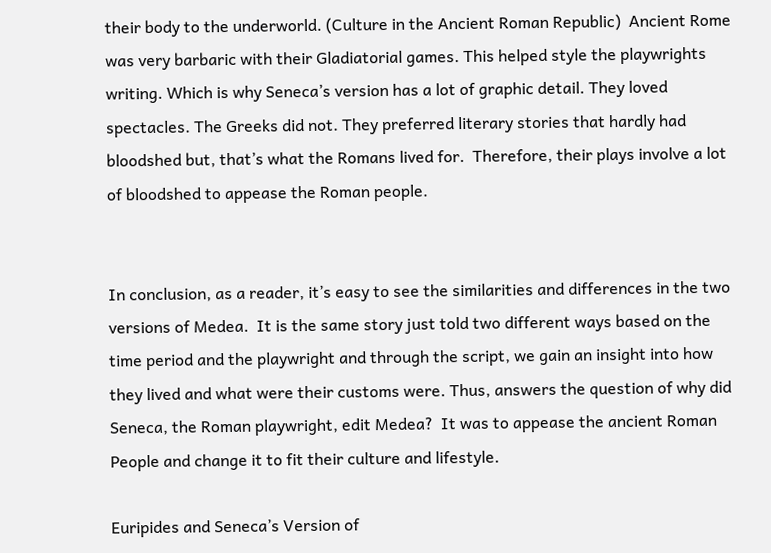their body to the underworld. (Culture in the Ancient Roman Republic)  Ancient Rome was very barbaric with their Gladiatorial games. This helped style the playwrights writing. Which is why Seneca’s version has a lot of graphic detail. They loved spectacles. The Greeks did not. They preferred literary stories that hardly had bloodshed but, that’s what the Romans lived for.  Therefore, their plays involve a lot of bloodshed to appease the Roman people.


In conclusion, as a reader, it’s easy to see the similarities and differences in the two versions of Medea.  It is the same story just told two different ways based on the time period and the playwright and through the script, we gain an insight into how they lived and what were their customs were. Thus, answers the question of why did Seneca, the Roman playwright, edit Medea?  It was to appease the ancient Roman People and change it to fit their culture and lifestyle.

Euripides and Seneca’s Version of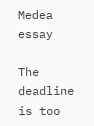Medea essay

The deadline is too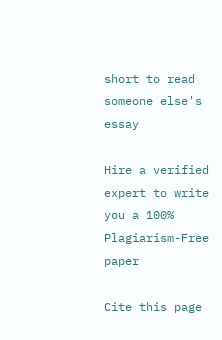short to read someone else's essay

Hire a verified expert to write you a 100% Plagiarism-Free paper

Cite this page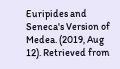Euripides and Seneca's Version of Medea. (2019, Aug 12). Retrieved from